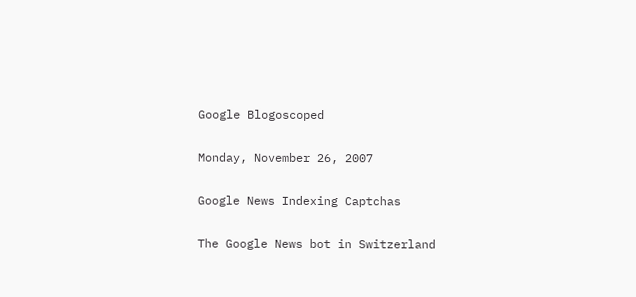Google Blogoscoped

Monday, November 26, 2007

Google News Indexing Captchas

The Google News bot in Switzerland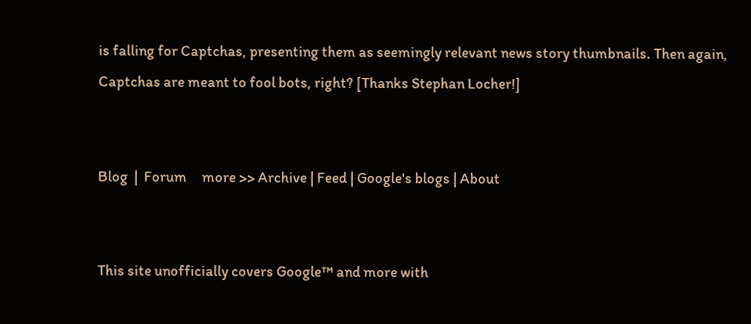is falling for Captchas, presenting them as seemingly relevant news story thumbnails. Then again, Captchas are meant to fool bots, right? [Thanks Stephan Locher!]


Blog  |  Forum     more >> Archive | Feed | Google's blogs | About


This site unofficially covers Google™ and more with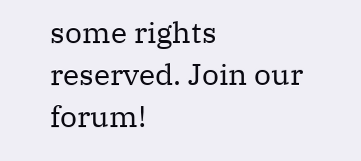some rights reserved. Join our forum!